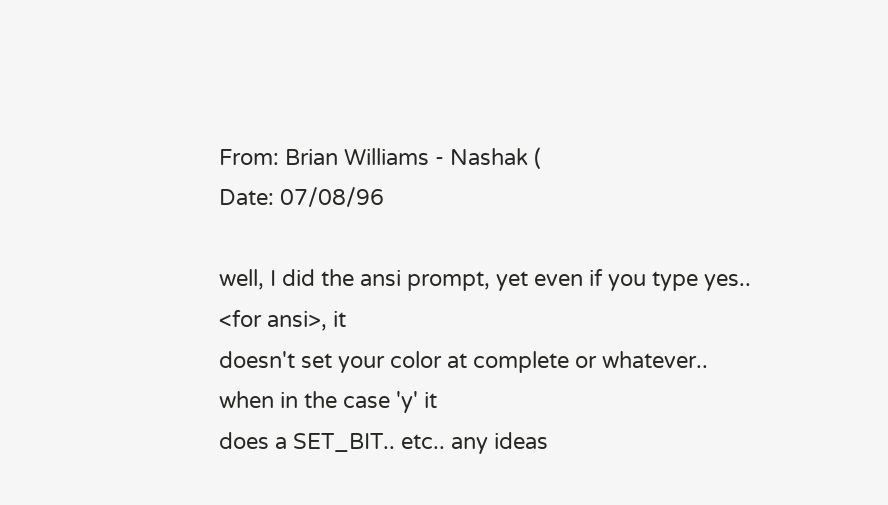From: Brian Williams - Nashak (
Date: 07/08/96

well, I did the ansi prompt, yet even if you type yes.. <for ansi>, it
doesn't set your color at complete or whatever.. when in the case 'y' it
does a SET_BIT.. etc.. any ideas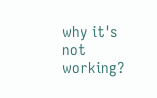why it's not working?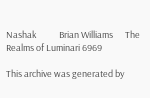Nashak           Brian Williams      The Realms of Luminari 6969

This archive was generated by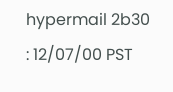hypermail 2b30 : 12/07/00 PST